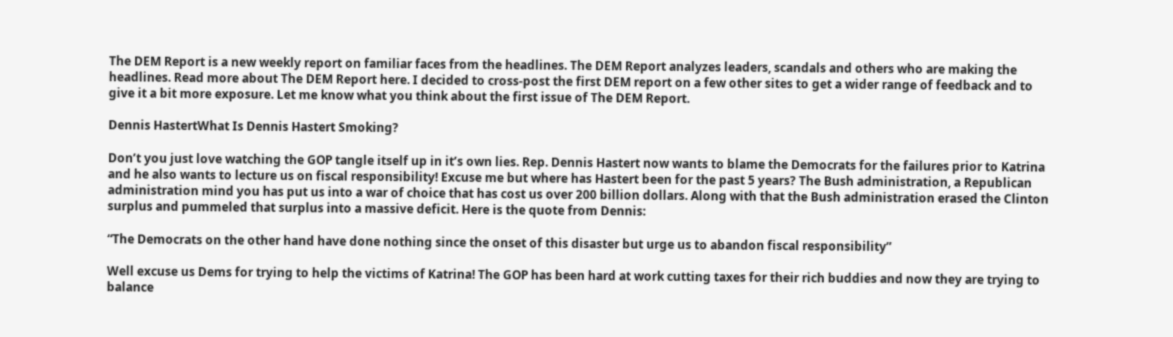The DEM Report is a new weekly report on familiar faces from the headlines. The DEM Report analyzes leaders, scandals and others who are making the headlines. Read more about The DEM Report here. I decided to cross-post the first DEM report on a few other sites to get a wider range of feedback and to give it a bit more exposure. Let me know what you think about the first issue of The DEM Report.

Dennis HastertWhat Is Dennis Hastert Smoking?

Don’t you just love watching the GOP tangle itself up in it’s own lies. Rep. Dennis Hastert now wants to blame the Democrats for the failures prior to Katrina and he also wants to lecture us on fiscal responsibility! Excuse me but where has Hastert been for the past 5 years? The Bush administration, a Republican administration mind you has put us into a war of choice that has cost us over 200 billion dollars. Along with that the Bush administration erased the Clinton surplus and pummeled that surplus into a massive deficit. Here is the quote from Dennis:

“The Democrats on the other hand have done nothing since the onset of this disaster but urge us to abandon fiscal responsibility”

Well excuse us Dems for trying to help the victims of Katrina! The GOP has been hard at work cutting taxes for their rich buddies and now they are trying to balance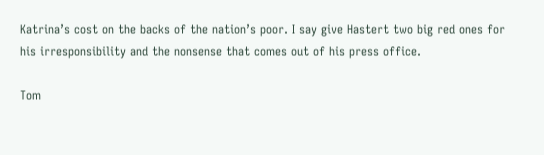Katrina’s cost on the backs of the nation’s poor. I say give Hastert two big red ones for his irresponsibility and the nonsense that comes out of his press office.

Tom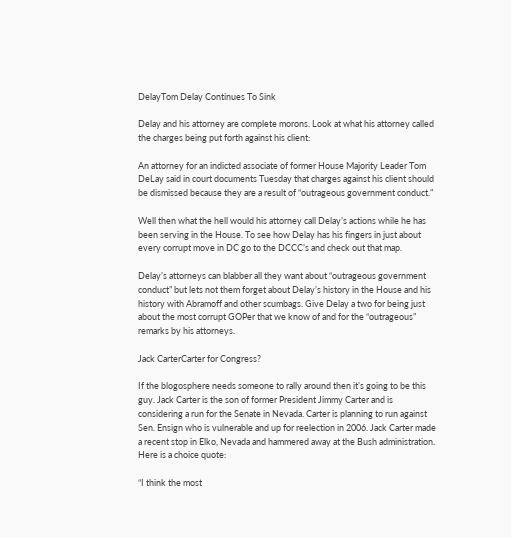DelayTom Delay Continues To Sink

Delay and his attorney are complete morons. Look at what his attorney called the charges being put forth against his client:

An attorney for an indicted associate of former House Majority Leader Tom DeLay said in court documents Tuesday that charges against his client should be dismissed because they are a result of “outrageous government conduct.”

Well then what the hell would his attorney call Delay’s actions while he has been serving in the House. To see how Delay has his fingers in just about every corrupt move in DC go to the DCCC’s and check out that map.

Delay’s attorneys can blabber all they want about “outrageous government conduct” but lets not them forget about Delay’s history in the House and his history with Abramoff and other scumbags. Give Delay a two for being just about the most corrupt GOPer that we know of and for the “outrageous” remarks by his attorneys.

Jack CarterCarter for Congress?

If the blogosphere needs someone to rally around then it’s going to be this guy. Jack Carter is the son of former President Jimmy Carter and is considering a run for the Senate in Nevada. Carter is planning to run against Sen. Ensign who is vulnerable and up for reelection in 2006. Jack Carter made a recent stop in Elko, Nevada and hammered away at the Bush administration. Here is a choice quote:

“I think the most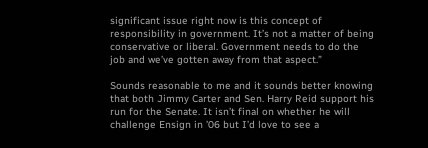significant issue right now is this concept of responsibility in government. It’s not a matter of being conservative or liberal. Government needs to do the job and we’ve gotten away from that aspect.”

Sounds reasonable to me and it sounds better knowing that both Jimmy Carter and Sen. Harry Reid support his run for the Senate. It isn’t final on whether he will challenge Ensign in ’06 but I’d love to see a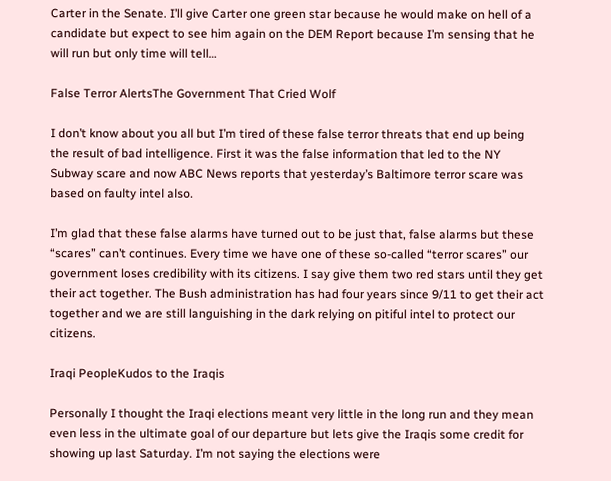Carter in the Senate. I’ll give Carter one green star because he would make on hell of a candidate but expect to see him again on the DEM Report because I’m sensing that he will run but only time will tell…

False Terror AlertsThe Government That Cried Wolf

I don’t know about you all but I’m tired of these false terror threats that end up being the result of bad intelligence. First it was the false information that led to the NY Subway scare and now ABC News reports that yesterday’s Baltimore terror scare was based on faulty intel also.

I’m glad that these false alarms have turned out to be just that, false alarms but these “scares” can’t continues. Every time we have one of these so-called “terror scares” our government loses credibility with its citizens. I say give them two red stars until they get their act together. The Bush administration has had four years since 9/11 to get their act together and we are still languishing in the dark relying on pitiful intel to protect our citizens.

Iraqi PeopleKudos to the Iraqis

Personally I thought the Iraqi elections meant very little in the long run and they mean even less in the ultimate goal of our departure but lets give the Iraqis some credit for showing up last Saturday. I’m not saying the elections were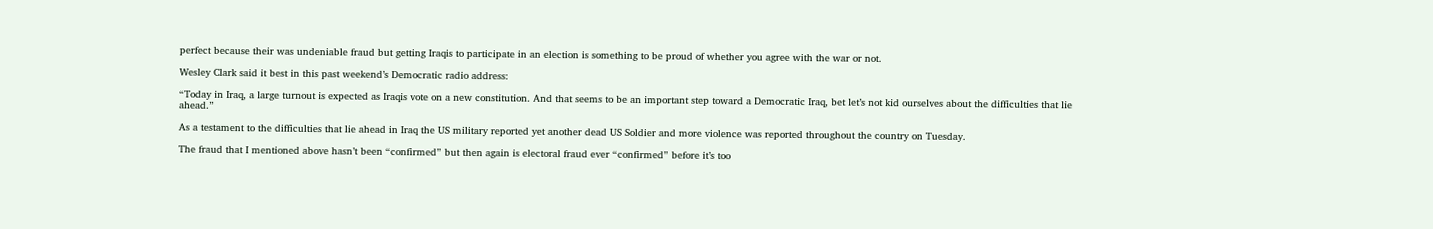perfect because their was undeniable fraud but getting Iraqis to participate in an election is something to be proud of whether you agree with the war or not.

Wesley Clark said it best in this past weekend’s Democratic radio address:

“Today in Iraq, a large turnout is expected as Iraqis vote on a new constitution. And that seems to be an important step toward a Democratic Iraq, bet let’s not kid ourselves about the difficulties that lie ahead.”

As a testament to the difficulties that lie ahead in Iraq the US military reported yet another dead US Soldier and more violence was reported throughout the country on Tuesday.

The fraud that I mentioned above hasn’t been “confirmed” but then again is electoral fraud ever “confirmed” before it’s too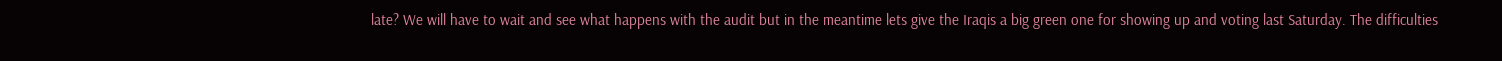late? We will have to wait and see what happens with the audit but in the meantime lets give the Iraqis a big green one for showing up and voting last Saturday. The difficulties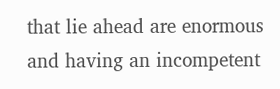that lie ahead are enormous and having an incompetent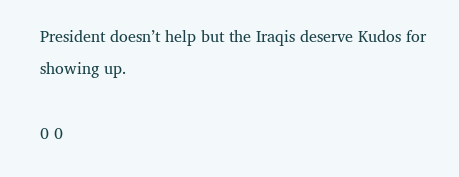President doesn’t help but the Iraqis deserve Kudos for showing up.

0 0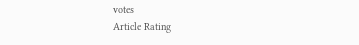votes
Article Rating